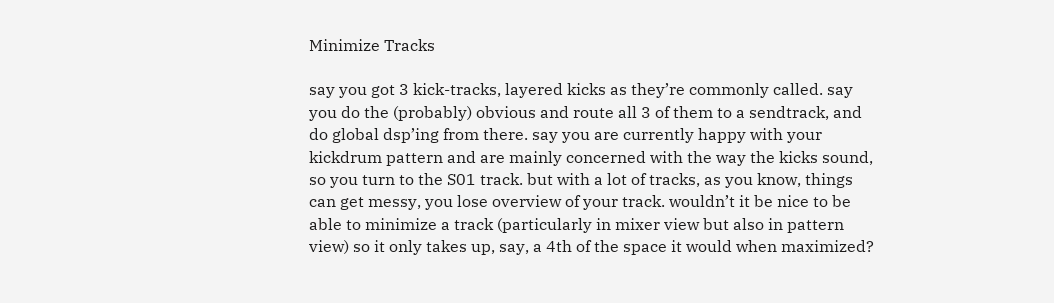Minimize Tracks

say you got 3 kick-tracks, layered kicks as they’re commonly called. say you do the (probably) obvious and route all 3 of them to a sendtrack, and do global dsp’ing from there. say you are currently happy with your kickdrum pattern and are mainly concerned with the way the kicks sound, so you turn to the S01 track. but with a lot of tracks, as you know, things can get messy, you lose overview of your track. wouldn’t it be nice to be able to minimize a track (particularly in mixer view but also in pattern view) so it only takes up, say, a 4th of the space it would when maximized?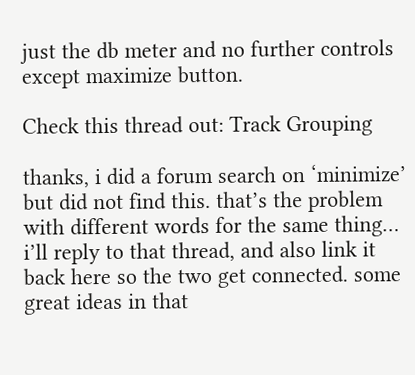just the db meter and no further controls except maximize button.

Check this thread out: Track Grouping

thanks, i did a forum search on ‘minimize’ but did not find this. that’s the problem with different words for the same thing… i’ll reply to that thread, and also link it back here so the two get connected. some great ideas in that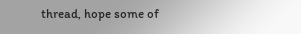thread, hope some of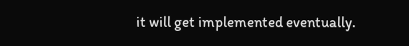it will get implemented eventually.